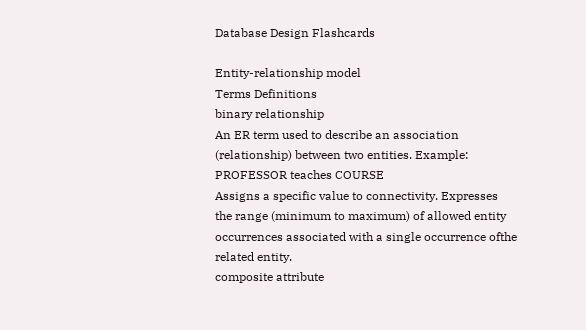Database Design Flashcards

Entity-relationship model
Terms Definitions
binary relationship
An ER term used to describe an association (relationship) between two entities. Example: PROFESSOR teaches COURSE
Assigns a specific value to connectivity. Expresses the range (minimum to maximum) of allowed entity occurrences associated with a single occurrence ofthe related entity.
composite attribute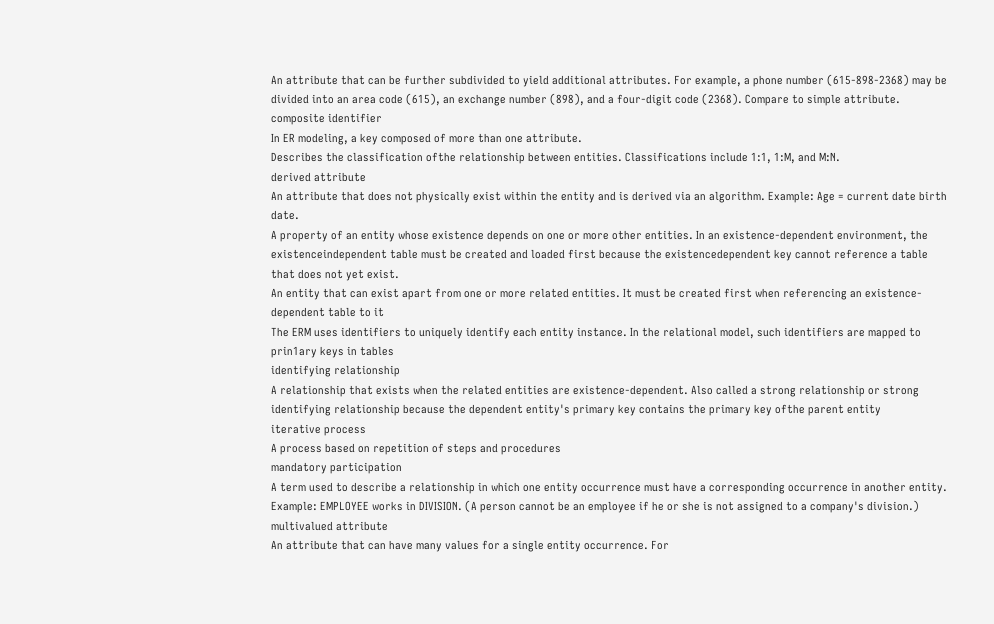An attribute that can be further subdivided to yield additional attributes. For example, a phone number (615-898-2368) may be divided into an area code (615), an exchange number (898), and a four-digit code (2368). Compare to simple attribute.
composite identifier
In ER modeling, a key composed of more than one attribute.
Describes the classification ofthe relationship between entities. Classifications include 1:1, 1:M, and M:N.
derived attribute
An attribute that does not physically exist within the entity and is derived via an algorithm. Example: Age = current date birth date.
A property of an entity whose existence depends on one or more other entities. In an existence-dependent environment, the existenceindependent table must be created and loaded first because the existencedependent key cannot reference a table that does not yet exist.
An entity that can exist apart from one or more related entities. It must be created first when referencing an existence-dependent table to it
The ERM uses identifiers to uniquely identify each entity instance. In the relational model, such identifiers are mapped to prin1ary keys in tables
identifying relationship
A relationship that exists when the related entities are existence-dependent. Also called a strong relationship or strong identifying relationship because the dependent entity's primary key contains the primary key ofthe parent entity
iterative process
A process based on repetition of steps and procedures
mandatory participation
A term used to describe a relationship in which one entity occurrence must have a corresponding occurrence in another entity. Example: EMPLOYEE works in DIVISION. (A person cannot be an employee if he or she is not assigned to a company's division.)
multivalued attribute
An attribute that can have many values for a single entity occurrence. For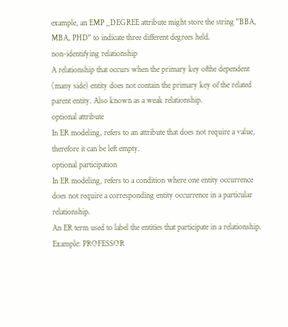example, an EMP _DEGREE attribute might store the string "BBA, MBA, PHD" to indicate three different degrees held.
non-identifying relationship
A relationship that occurs when the primary key ofthe dependent (many side) entity does not contain the primary key of the related parent entity. Also known as a weak relationship.
optional attribute
In ER modeling, refers to an attribute that does not require a value, therefore it can be left empty.
optional participation
In ER modeling, refers to a condition where one entity occurrence does not require a corresponding entity occurrence in a particular relationship.
An ER term used to label the entities that participate in a relationship. Example: PROFESSOR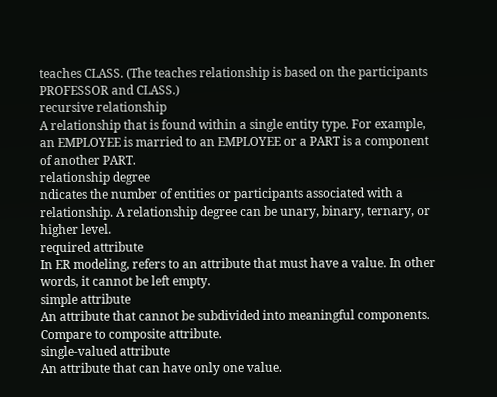teaches CLASS. (The teaches relationship is based on the participants PROFESSOR and CLASS.)
recursive relationship
A relationship that is found within a single entity type. For example, an EMPLOYEE is married to an EMPLOYEE or a PART is a component of another PART.
relationship degree
ndicates the number of entities or participants associated with a relationship. A relationship degree can be unary, binary, ternary, or higher level.
required attribute
In ER modeling, refers to an attribute that must have a value. In other words, it cannot be left empty.
simple attribute
An attribute that cannot be subdivided into meaningful components. Compare to composite attribute.
single-valued attribute
An attribute that can have only one value.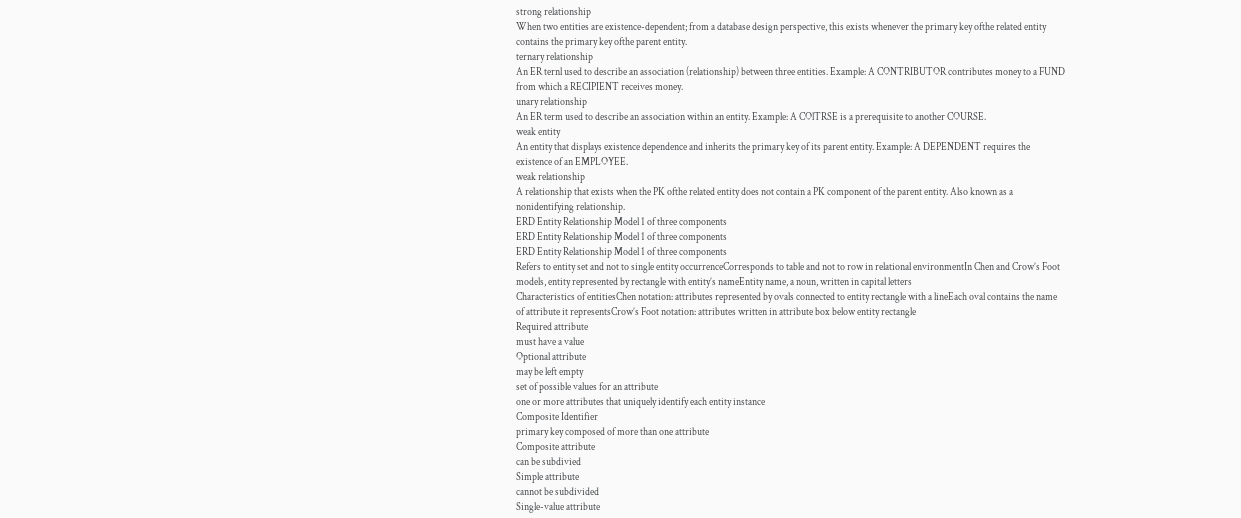strong relationship
When two entities are existence-dependent; from a database design perspective, this exists whenever the primary key ofthe related entity contains the primary key ofthe parent entity.
ternary relationship
An ER ternl used to describe an association (relationship) between three entities. Example: A CONTRIBUTOR contributes money to a FUND from which a RECIPIENT receives money.
unary relationship
An ER term used to describe an association within an entity. Example: A COlTRSE is a prerequisite to another COURSE.
weak entity
An entity that displays existence dependence and inherits the primary key of its parent entity. Example: A DEPENDENT requires the existence of an EMPLOYEE.
weak relationship
A relationship that exists when the PK ofthe related entity does not contain a PK component of the parent entity. Also known as a nonidentifying relationship.
ERD Entity Relationship Model 1 of three components
ERD Entity Relationship Model 1 of three components
ERD Entity Relationship Model 1 of three components
Refers to entity set and not to single entity occurrenceCorresponds to table and not to row in relational environmentIn Chen and Crow’s Foot models, entity represented by rectangle with entity’s nameEntity name, a noun, written in capital letters
Characteristics of entitiesChen notation: attributes represented by ovals connected to entity rectangle with a lineEach oval contains the name of attribute it representsCrow’s Foot notation: attributes written in attribute box below entity rectangle
Required attribute
must have a value
Optional attribute
may be left empty
set of possible values for an attribute
one or more attributes that uniquely identify each entity instance
Composite Identifier
primary key composed of more than one attribute
Composite attribute
can be subdivied
Simple attribute
cannot be subdivided
Single-value attribute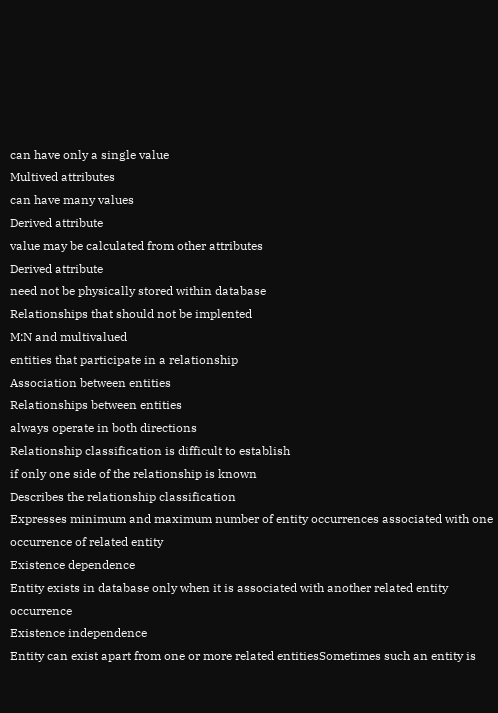can have only a single value
Multived attributes
can have many values
Derived attribute
value may be calculated from other attributes
Derived attribute
need not be physically stored within database
Relationships that should not be implented
M:N and multivalued
entities that participate in a relationship
Association between entities
Relationships between entities
always operate in both directions
Relationship classification is difficult to establish
if only one side of the relationship is known
Describes the relationship classification
Expresses minimum and maximum number of entity occurrences associated with one occurrence of related entity
Existence dependence
Entity exists in database only when it is associated with another related entity occurrence
Existence independence
Entity can exist apart from one or more related entitiesSometimes such an entity is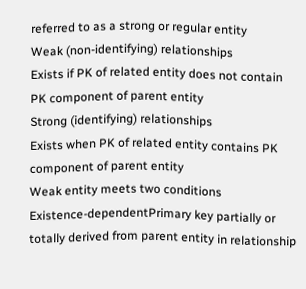referred to as a strong or regular entity
Weak (non-identifying) relationships
Exists if PK of related entity does not contain PK component of parent entity
Strong (identifying) relationships
Exists when PK of related entity contains PK component of parent entity
Weak entity meets two conditions
Existence-dependentPrimary key partially or totally derived from parent entity in relationship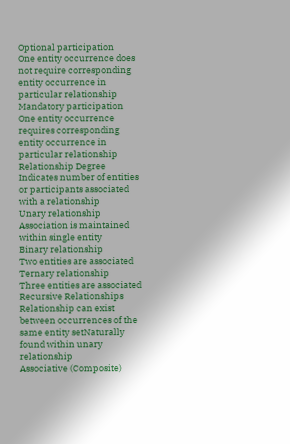Optional participation
One entity occurrence does not require corresponding entity occurrence in particular relationship
Mandatory participation
One entity occurrence requires corresponding entity occurrence in particular relationship
Relationship Degree
Indicates number of entities or participants associated with a relationship
Unary relationship
Association is maintained within single entity
Binary relationship
Two entities are associated
Ternary relationship
Three entities are associated
Recursive Relationships
Relationship can exist between occurrences of the same entity setNaturally found within unary relationship
Associative (Composite)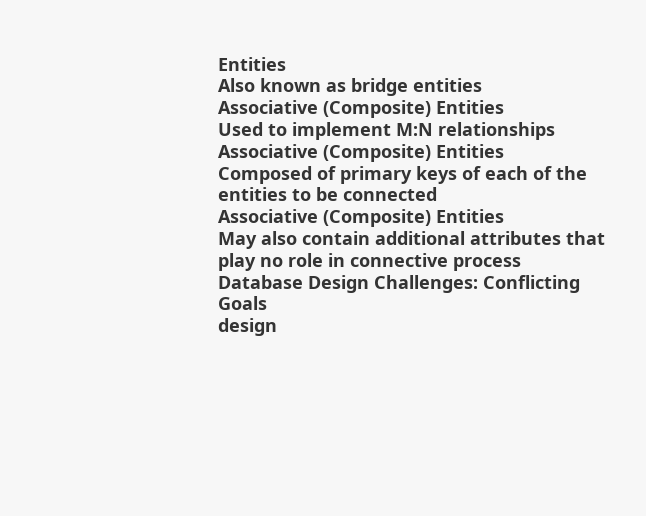Entities
Also known as bridge entities
Associative (Composite) Entities
Used to implement M:N relationships
Associative (Composite) Entities
Composed of primary keys of each of the entities to be connected
Associative (Composite) Entities
May also contain additional attributes that play no role in connective process
Database Design Challenges: Conflicting Goals
design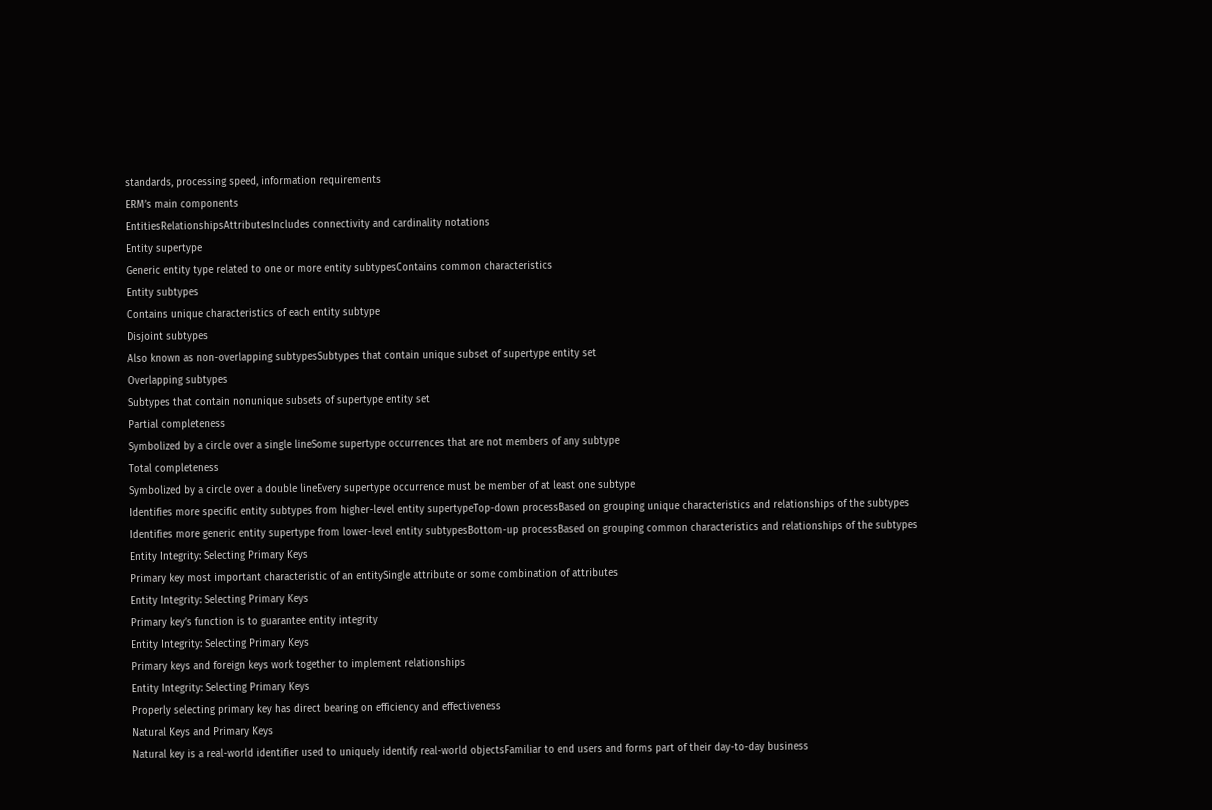standards, processing speed, information requirements
ERM’s main components
EntitiesRelationshipsAttributesIncludes connectivity and cardinality notations
Entity supertype
Generic entity type related to one or more entity subtypesContains common characteristics
Entity subtypes
Contains unique characteristics of each entity subtype
Disjoint subtypes
Also known as non-overlapping subtypesSubtypes that contain unique subset of supertype entity set
Overlapping subtypes
Subtypes that contain nonunique subsets of supertype entity set
Partial completeness
Symbolized by a circle over a single lineSome supertype occurrences that are not members of any subtype
Total completeness
Symbolized by a circle over a double lineEvery supertype occurrence must be member of at least one subtype
Identifies more specific entity subtypes from higher-level entity supertypeTop-down processBased on grouping unique characteristics and relationships of the subtypes
Identifies more generic entity supertype from lower-level entity subtypesBottom-up processBased on grouping common characteristics and relationships of the subtypes
Entity Integrity: Selecting Primary Keys
Primary key most important characteristic of an entitySingle attribute or some combination of attributes
Entity Integrity: Selecting Primary Keys
Primary key’s function is to guarantee entity integrity
Entity Integrity: Selecting Primary Keys
Primary keys and foreign keys work together to implement relationships
Entity Integrity: Selecting Primary Keys
Properly selecting primary key has direct bearing on efficiency and effectiveness
Natural Keys and Primary Keys
Natural key is a real-world identifier used to uniquely identify real-world objectsFamiliar to end users and forms part of their day-to-day business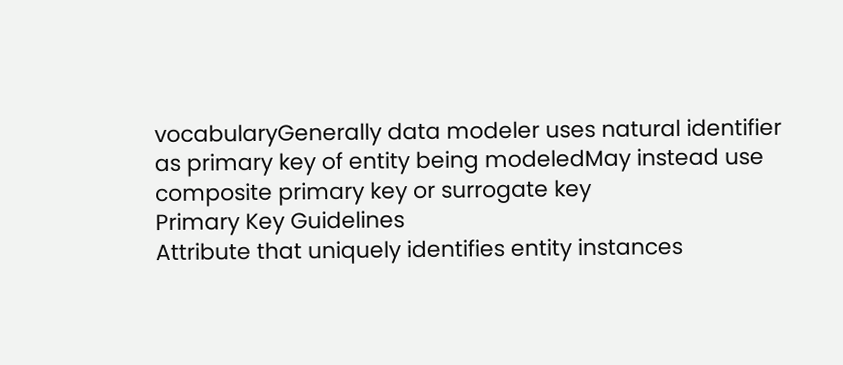vocabularyGenerally data modeler uses natural identifier as primary key of entity being modeledMay instead use composite primary key or surrogate key
Primary Key Guidelines
Attribute that uniquely identifies entity instances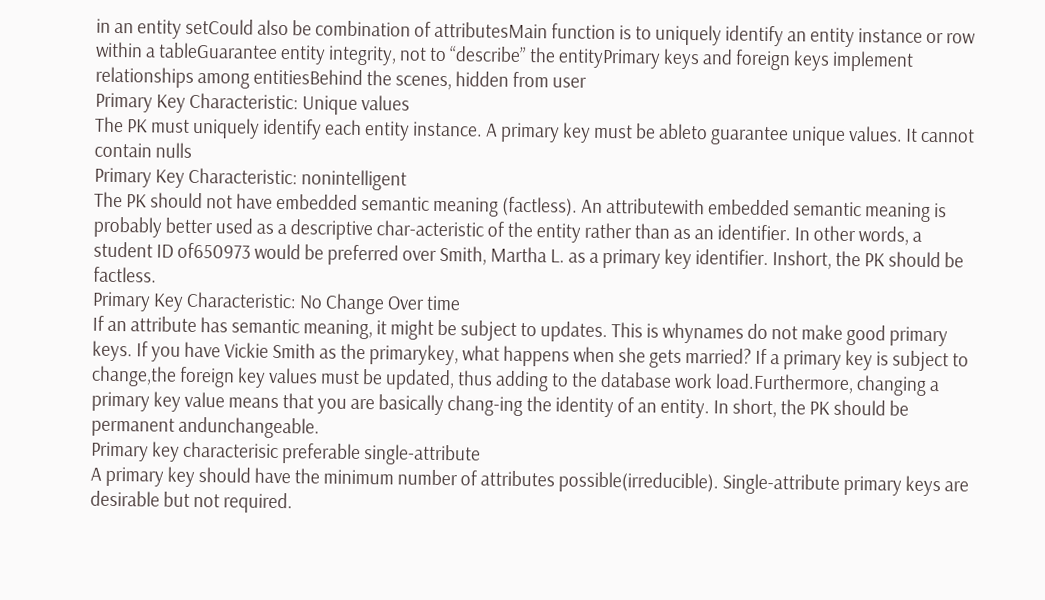in an entity setCould also be combination of attributesMain function is to uniquely identify an entity instance or row within a tableGuarantee entity integrity, not to “describe” the entityPrimary keys and foreign keys implement relationships among entitiesBehind the scenes, hidden from user
Primary Key Characteristic: Unique values
The PK must uniquely identify each entity instance. A primary key must be ableto guarantee unique values. It cannot contain nulls
Primary Key Characteristic: nonintelligent
The PK should not have embedded semantic meaning (factless). An attributewith embedded semantic meaning is probably better used as a descriptive char-acteristic of the entity rather than as an identifier. In other words, a student ID of650973 would be preferred over Smith, Martha L. as a primary key identifier. Inshort, the PK should be factless.
Primary Key Characteristic: No Change Over time
If an attribute has semantic meaning, it might be subject to updates. This is whynames do not make good primary keys. If you have Vickie Smith as the primarykey, what happens when she gets married? If a primary key is subject to change,the foreign key values must be updated, thus adding to the database work load.Furthermore, changing a primary key value means that you are basically chang-ing the identity of an entity. In short, the PK should be permanent andunchangeable.
Primary key characterisic preferable single-attribute
A primary key should have the minimum number of attributes possible(irreducible). Single-attribute primary keys are desirable but not required.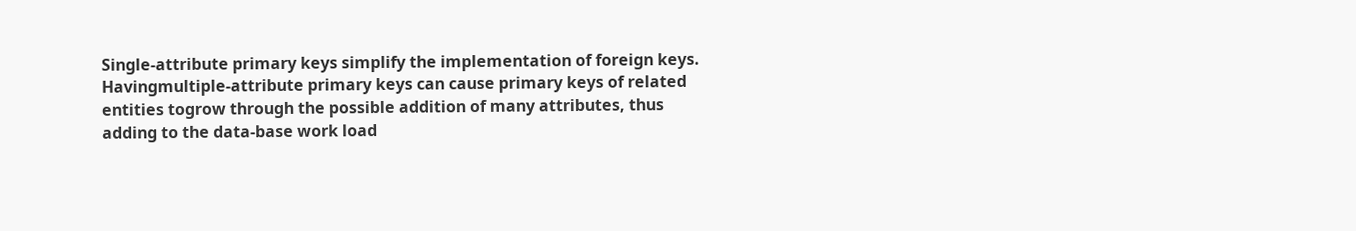Single-attribute primary keys simplify the implementation of foreign keys. Havingmultiple-attribute primary keys can cause primary keys of related entities togrow through the possible addition of many attributes, thus adding to the data-base work load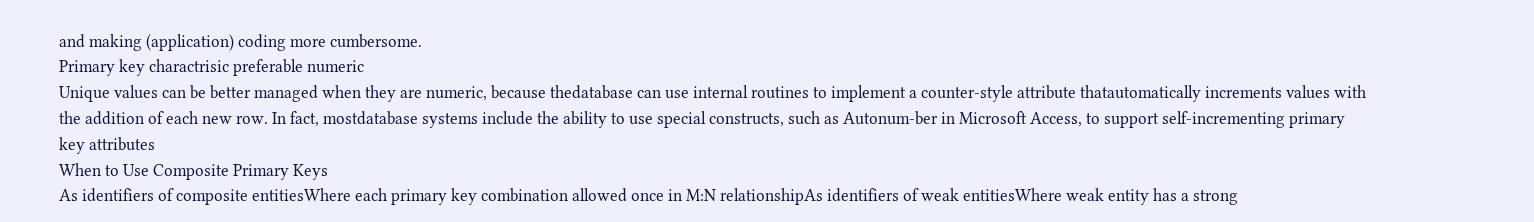and making (application) coding more cumbersome.
Primary key charactrisic preferable numeric
Unique values can be better managed when they are numeric, because thedatabase can use internal routines to implement a counter-style attribute thatautomatically increments values with the addition of each new row. In fact, mostdatabase systems include the ability to use special constructs, such as Autonum-ber in Microsoft Access, to support self-incrementing primary key attributes
When to Use Composite Primary Keys
As identifiers of composite entitiesWhere each primary key combination allowed once in M:N relationshipAs identifiers of weak entitiesWhere weak entity has a strong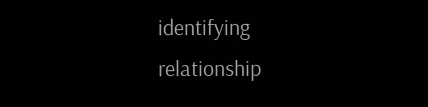identifying relationship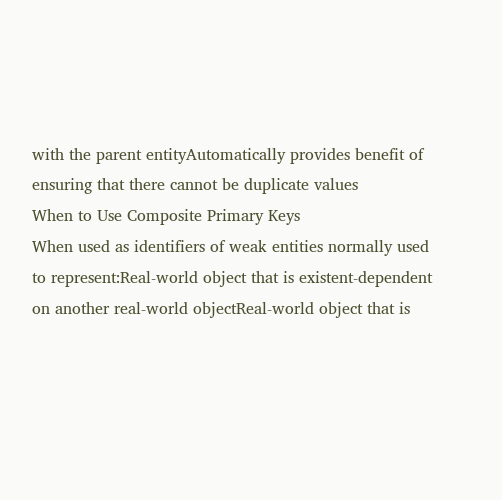with the parent entityAutomatically provides benefit of ensuring that there cannot be duplicate values
When to Use Composite Primary Keys
When used as identifiers of weak entities normally used to represent:Real-world object that is existent-dependent on another real-world objectReal-world object that is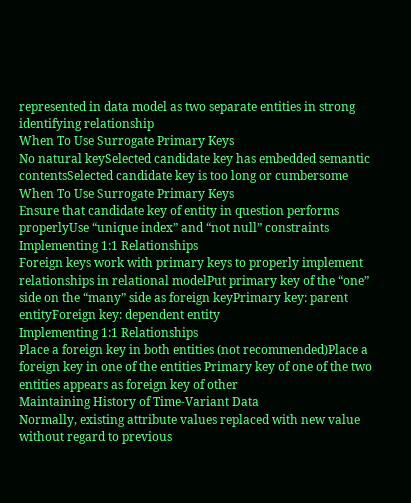represented in data model as two separate entities in strong identifying relationship
When To Use Surrogate Primary Keys
No natural keySelected candidate key has embedded semantic contentsSelected candidate key is too long or cumbersome
When To Use Surrogate Primary Keys
Ensure that candidate key of entity in question performs properlyUse “unique index” and “not null” constraints
Implementing 1:1 Relationships
Foreign keys work with primary keys to properly implement relationships in relational modelPut primary key of the “one” side on the “many” side as foreign keyPrimary key: parent entityForeign key: dependent entity
Implementing 1:1 Relationships
Place a foreign key in both entities (not recommended)Place a foreign key in one of the entities Primary key of one of the two entities appears as foreign key of other
Maintaining History of Time-Variant Data
Normally, existing attribute values replaced with new value without regard to previous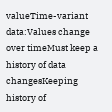valueTime-variant data:Values change over timeMust keep a history of data changesKeeping history of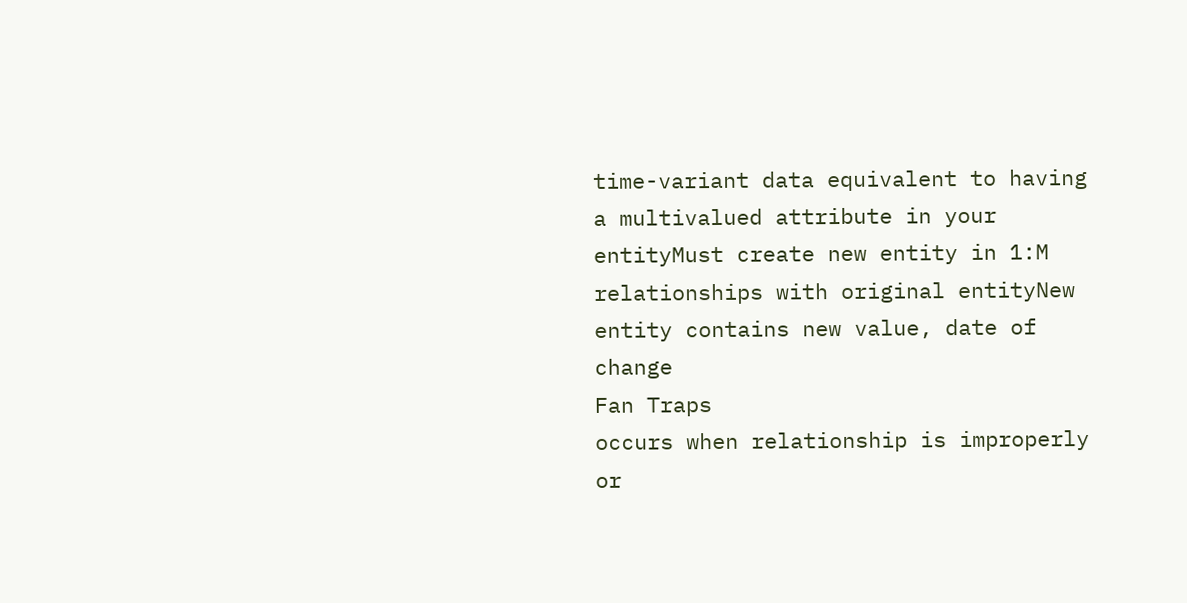time-variant data equivalent to having a multivalued attribute in your entityMust create new entity in 1:M relationships with original entityNew entity contains new value, date of change
Fan Traps
occurs when relationship is improperly or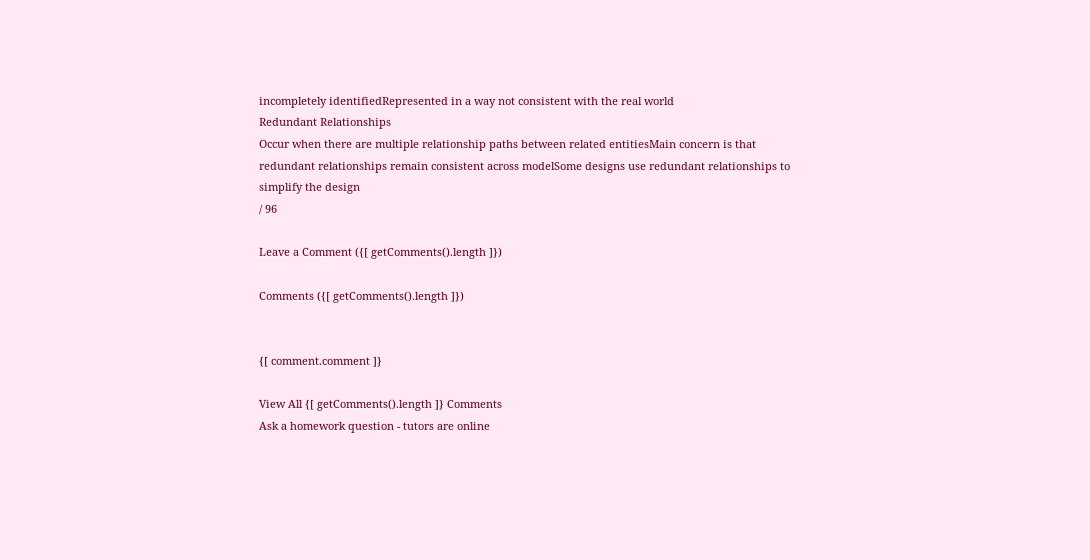incompletely identifiedRepresented in a way not consistent with the real world
Redundant Relationships
Occur when there are multiple relationship paths between related entitiesMain concern is that redundant relationships remain consistent across modelSome designs use redundant relationships to simplify the design
/ 96

Leave a Comment ({[ getComments().length ]})

Comments ({[ getComments().length ]})


{[ comment.comment ]}

View All {[ getComments().length ]} Comments
Ask a homework question - tutors are online